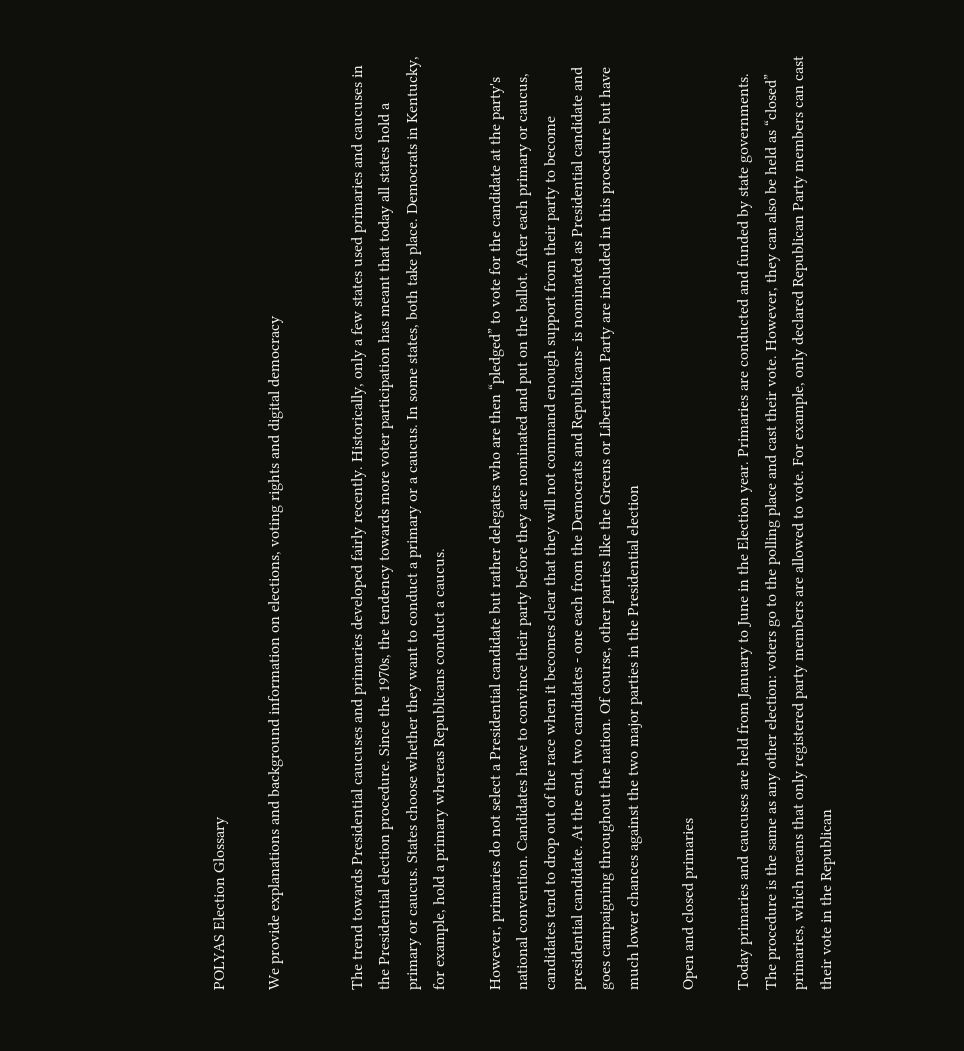POLYAS Election Glossary

We provide explanations and background information on elections, voting rights and digital democracy


The trend towards Presidential caucuses and primaries developed fairly recently. Historically, only a few states used primaries and caucuses in the Presidential election procedure. Since the 1970s, the tendency towards more voter participation has meant that today all states hold a primary or caucus. States choose whether they want to conduct a primary or a caucus. In some states, both take place. Democrats in Kentucky, for example, hold a primary whereas Republicans conduct a caucus.

However, primaries do not select a Presidential candidate but rather delegates who are then “pledged” to vote for the candidate at the party's national convention. Candidates have to convince their party before they are nominated and put on the ballot. After each primary or caucus, candidates tend to drop out of the race when it becomes clear that they will not command enough support from their party to become presidential candidate. At the end, two candidates - one each from the Democrats and Republicans- is nominated as Presidential candidate and goes campaigning throughout the nation. Of course, other parties like the Greens or Libertarian Party are included in this procedure but have much lower chances against the two major parties in the Presidential election

Open and closed primaries

Today primaries and caucuses are held from January to June in the Election year. Primaries are conducted and funded by state governments. The procedure is the same as any other election: voters go to the polling place and cast their vote. However, they can also be held as “closed” primaries, which means that only registered party members are allowed to vote. For example, only declared Republican Party members can cast their vote in the Republican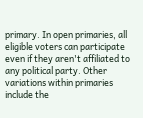primary. In open primaries, all eligible voters can participate even if they aren't affiliated to any political party. Other variations within primaries include the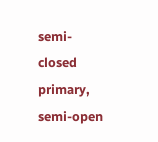semi-closed primary, semi-open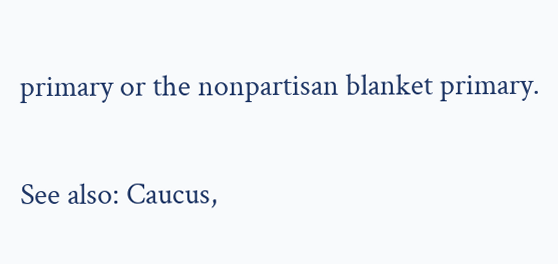primary or the nonpartisan blanket primary.


See also: Caucus,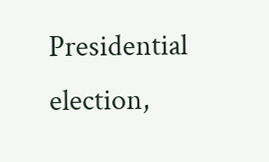Presidential election,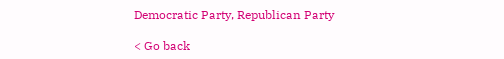Democratic Party, Republican Party

< Go back